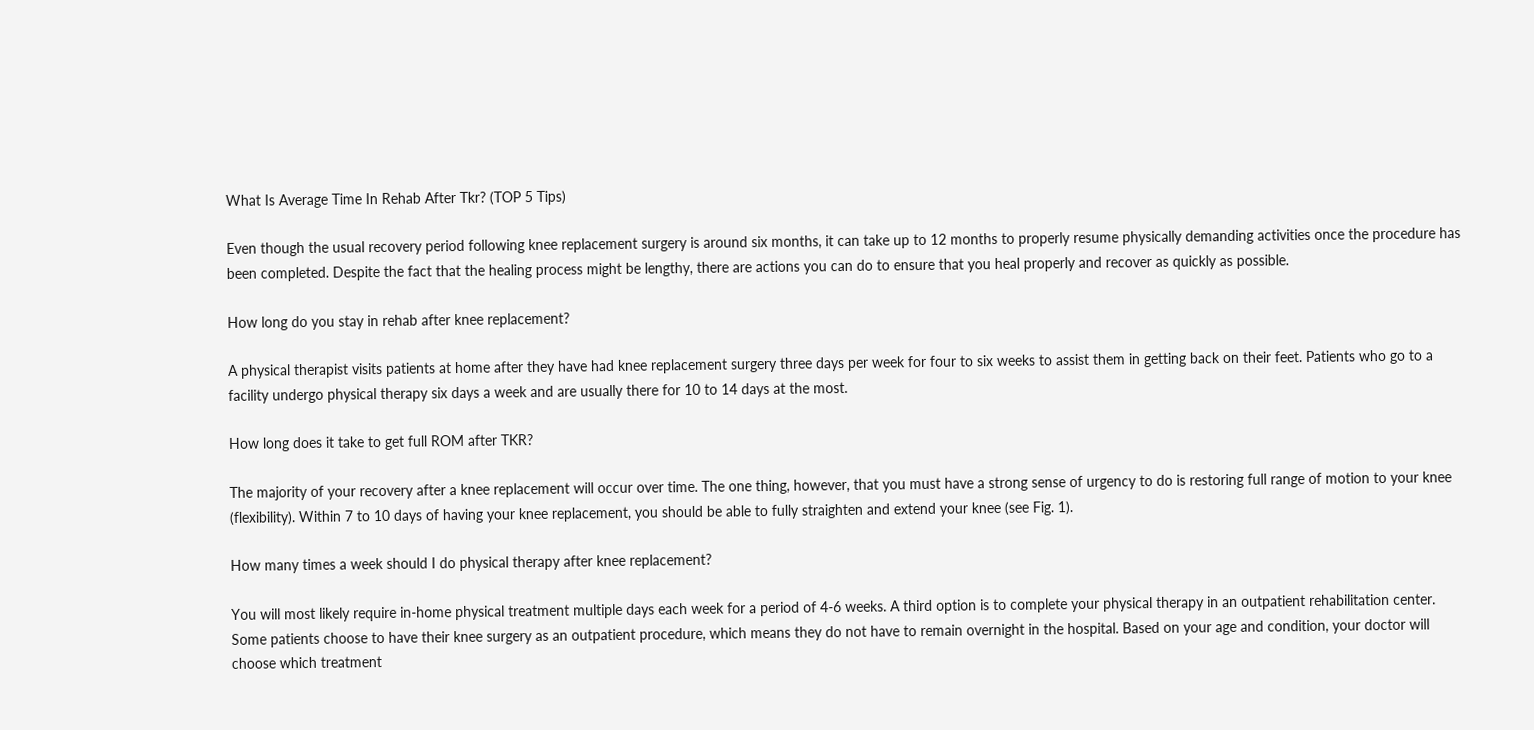What Is Average Time In Rehab After Tkr? (TOP 5 Tips)

Even though the usual recovery period following knee replacement surgery is around six months, it can take up to 12 months to properly resume physically demanding activities once the procedure has been completed. Despite the fact that the healing process might be lengthy, there are actions you can do to ensure that you heal properly and recover as quickly as possible.

How long do you stay in rehab after knee replacement?

A physical therapist visits patients at home after they have had knee replacement surgery three days per week for four to six weeks to assist them in getting back on their feet. Patients who go to a facility undergo physical therapy six days a week and are usually there for 10 to 14 days at the most.

How long does it take to get full ROM after TKR?

The majority of your recovery after a knee replacement will occur over time. The one thing, however, that you must have a strong sense of urgency to do is restoring full range of motion to your knee (flexibility). Within 7 to 10 days of having your knee replacement, you should be able to fully straighten and extend your knee (see Fig. 1).

How many times a week should I do physical therapy after knee replacement?

You will most likely require in-home physical treatment multiple days each week for a period of 4-6 weeks. A third option is to complete your physical therapy in an outpatient rehabilitation center. Some patients choose to have their knee surgery as an outpatient procedure, which means they do not have to remain overnight in the hospital. Based on your age and condition, your doctor will choose which treatment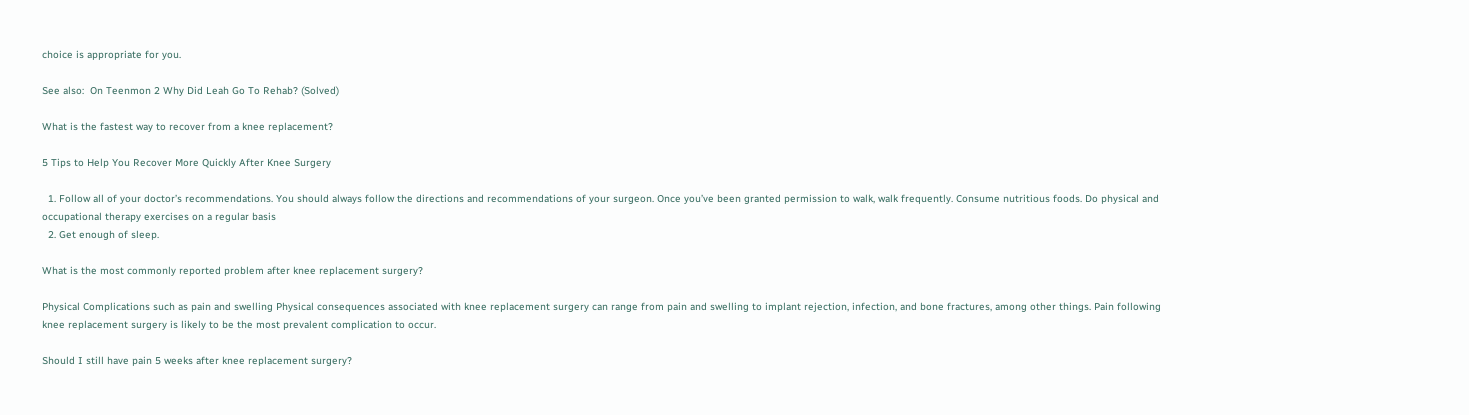choice is appropriate for you.

See also:  On Teenmon 2 Why Did Leah Go To Rehab? (Solved)

What is the fastest way to recover from a knee replacement?

5 Tips to Help You Recover More Quickly After Knee Surgery

  1. Follow all of your doctor’s recommendations. You should always follow the directions and recommendations of your surgeon. Once you’ve been granted permission to walk, walk frequently. Consume nutritious foods. Do physical and occupational therapy exercises on a regular basis
  2. Get enough of sleep.

What is the most commonly reported problem after knee replacement surgery?

Physical Complications such as pain and swelling Physical consequences associated with knee replacement surgery can range from pain and swelling to implant rejection, infection, and bone fractures, among other things. Pain following knee replacement surgery is likely to be the most prevalent complication to occur.

Should I still have pain 5 weeks after knee replacement surgery?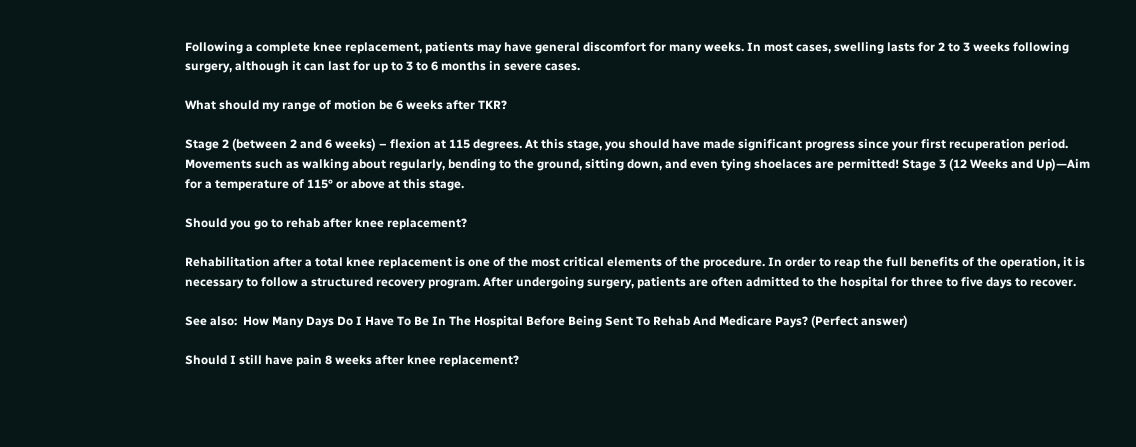Following a complete knee replacement, patients may have general discomfort for many weeks. In most cases, swelling lasts for 2 to 3 weeks following surgery, although it can last for up to 3 to 6 months in severe cases.

What should my range of motion be 6 weeks after TKR?

Stage 2 (between 2 and 6 weeks) – flexion at 115 degrees. At this stage, you should have made significant progress since your first recuperation period. Movements such as walking about regularly, bending to the ground, sitting down, and even tying shoelaces are permitted! Stage 3 (12 Weeks and Up)—Aim for a temperature of 115° or above at this stage.

Should you go to rehab after knee replacement?

Rehabilitation after a total knee replacement is one of the most critical elements of the procedure. In order to reap the full benefits of the operation, it is necessary to follow a structured recovery program. After undergoing surgery, patients are often admitted to the hospital for three to five days to recover.

See also:  How Many Days Do I Have To Be In The Hospital Before Being Sent To Rehab And Medicare Pays? (Perfect answer)

Should I still have pain 8 weeks after knee replacement?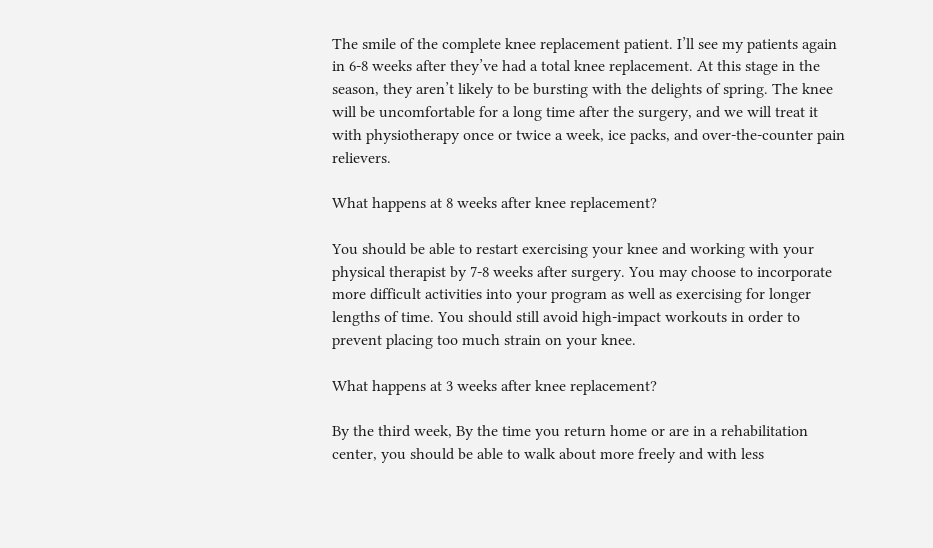The smile of the complete knee replacement patient. I’ll see my patients again in 6-8 weeks after they’ve had a total knee replacement. At this stage in the season, they aren’t likely to be bursting with the delights of spring. The knee will be uncomfortable for a long time after the surgery, and we will treat it with physiotherapy once or twice a week, ice packs, and over-the-counter pain relievers.

What happens at 8 weeks after knee replacement?

You should be able to restart exercising your knee and working with your physical therapist by 7-8 weeks after surgery. You may choose to incorporate more difficult activities into your program as well as exercising for longer lengths of time. You should still avoid high-impact workouts in order to prevent placing too much strain on your knee.

What happens at 3 weeks after knee replacement?

By the third week, By the time you return home or are in a rehabilitation center, you should be able to walk about more freely and with less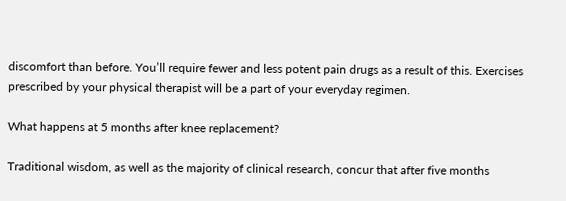discomfort than before. You’ll require fewer and less potent pain drugs as a result of this. Exercises prescribed by your physical therapist will be a part of your everyday regimen.

What happens at 5 months after knee replacement?

Traditional wisdom, as well as the majority of clinical research, concur that after five months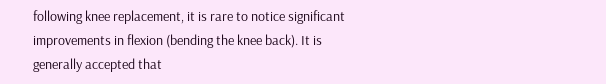following knee replacement, it is rare to notice significant improvements in flexion (bending the knee back). It is generally accepted that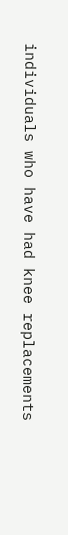individuals who have had knee replacements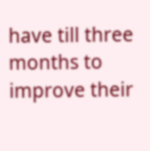have till three months to improve their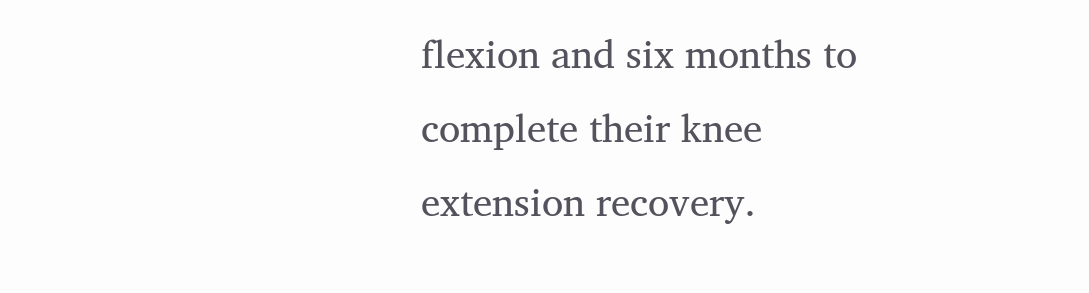flexion and six months to complete their knee extension recovery.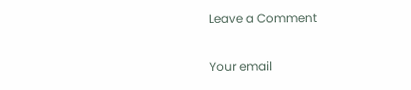Leave a Comment

Your email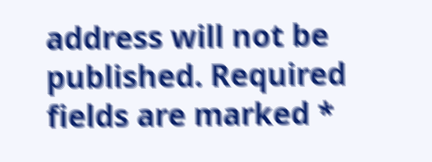address will not be published. Required fields are marked *